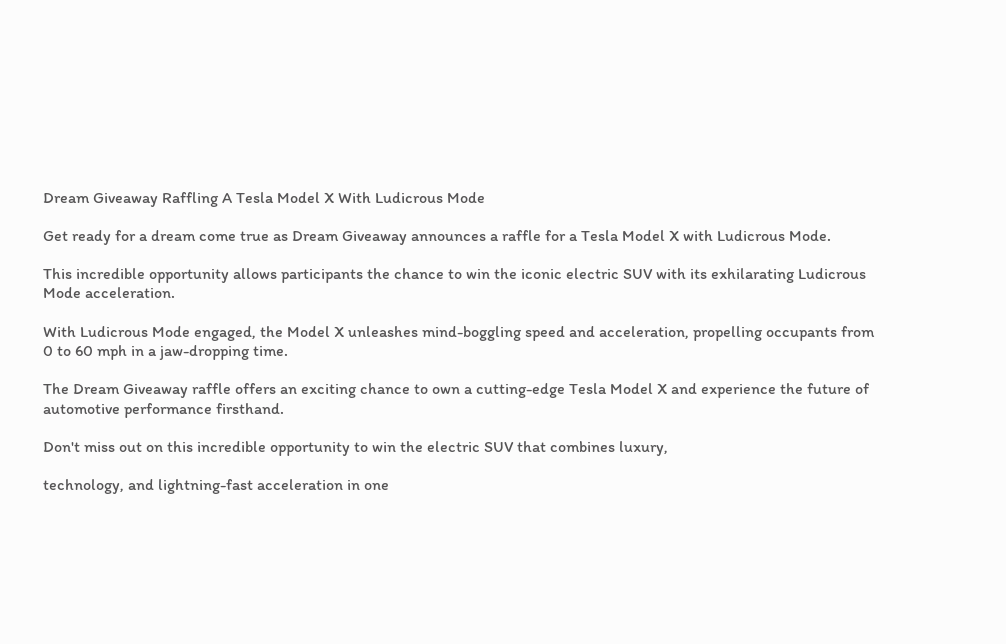Dream Giveaway Raffling A Tesla Model X With Ludicrous Mode

Get ready for a dream come true as Dream Giveaway announces a raffle for a Tesla Model X with Ludicrous Mode.

This incredible opportunity allows participants the chance to win the iconic electric SUV with its exhilarating Ludicrous Mode acceleration.

With Ludicrous Mode engaged, the Model X unleashes mind-boggling speed and acceleration, propelling occupants from 0 to 60 mph in a jaw-dropping time.

The Dream Giveaway raffle offers an exciting chance to own a cutting-edge Tesla Model X and experience the future of automotive performance firsthand.

Don't miss out on this incredible opportunity to win the electric SUV that combines luxury,

technology, and lightning-fast acceleration in one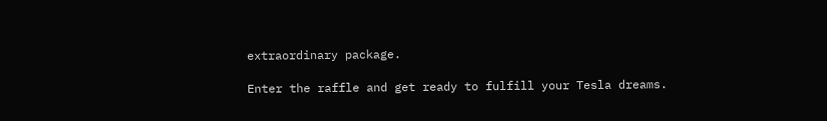extraordinary package.

Enter the raffle and get ready to fulfill your Tesla dreams.